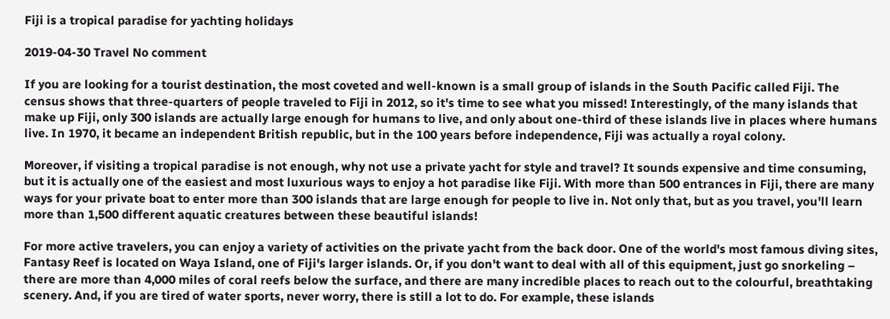Fiji is a tropical paradise for yachting holidays

2019-04-30 Travel No comment

If you are looking for a tourist destination, the most coveted and well-known is a small group of islands in the South Pacific called Fiji. The census shows that three-quarters of people traveled to Fiji in 2012, so it's time to see what you missed! Interestingly, of the many islands that make up Fiji, only 300 islands are actually large enough for humans to live, and only about one-third of these islands live in places where humans live. In 1970, it became an independent British republic, but in the 100 years before independence, Fiji was actually a royal colony.

Moreover, if visiting a tropical paradise is not enough, why not use a private yacht for style and travel? It sounds expensive and time consuming, but it is actually one of the easiest and most luxurious ways to enjoy a hot paradise like Fiji. With more than 500 entrances in Fiji, there are many ways for your private boat to enter more than 300 islands that are large enough for people to live in. Not only that, but as you travel, you'll learn more than 1,500 different aquatic creatures between these beautiful islands!

For more active travelers, you can enjoy a variety of activities on the private yacht from the back door. One of the world's most famous diving sites, Fantasy Reef is located on Waya Island, one of Fiji's larger islands. Or, if you don't want to deal with all of this equipment, just go snorkeling – there are more than 4,000 miles of coral reefs below the surface, and there are many incredible places to reach out to the colourful, breathtaking scenery. And, if you are tired of water sports, never worry, there is still a lot to do. For example, these islands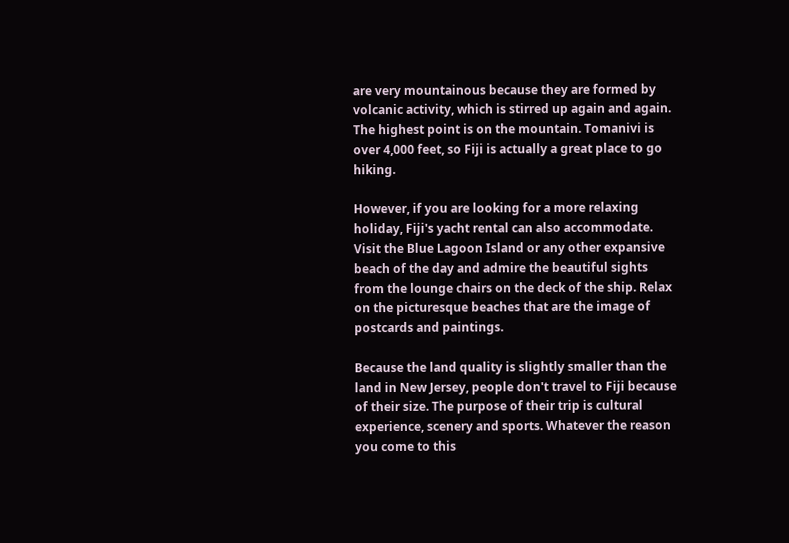are very mountainous because they are formed by volcanic activity, which is stirred up again and again. The highest point is on the mountain. Tomanivi is over 4,000 feet, so Fiji is actually a great place to go hiking.

However, if you are looking for a more relaxing holiday, Fiji's yacht rental can also accommodate. Visit the Blue Lagoon Island or any other expansive beach of the day and admire the beautiful sights from the lounge chairs on the deck of the ship. Relax on the picturesque beaches that are the image of postcards and paintings.

Because the land quality is slightly smaller than the land in New Jersey, people don't travel to Fiji because of their size. The purpose of their trip is cultural experience, scenery and sports. Whatever the reason you come to this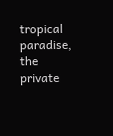tropical paradise, the private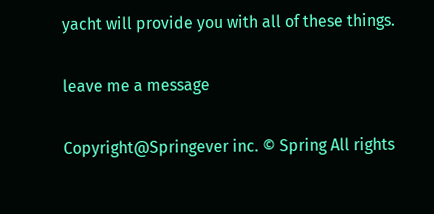yacht will provide you with all of these things.

leave me a message

Copyright@Springever inc. © Spring All rights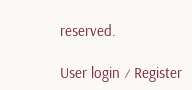reserved.

User login ⁄ Register